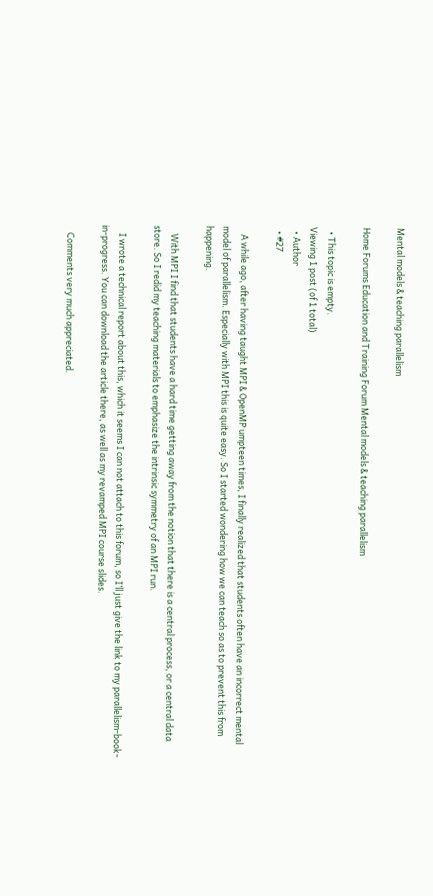Mental models & teaching parallelism

Home Forums Education and Training Forum Mental models & teaching parallelism

  • This topic is empty.
Viewing 1 post (of 1 total)
  • Author
  • #27

    A while ago, after having taught MPI & OpenMP umpteen times, I finally realized that students often have an incorrect mental model of parallelism. Especially with MPI this is quite easy. So I started wondering how we can teach so as to prevent this from happening.

    With MPI I find that students have a hard time getting away from the notion that there is a central process, or a central data store. So I redid my teaching materials to emphasize the intrinsic symmetry of an MPI run.

    I wrote a technical report about this, which it seems I can not attach to this forum, so I’ll just give the link to my parallelism-book-in-progress. You can download the article there, as well as my revamped MPI course slides.

    Comments very much appreciated.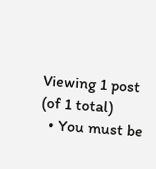Viewing 1 post (of 1 total)
  • You must be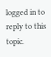logged in to reply to this topic.